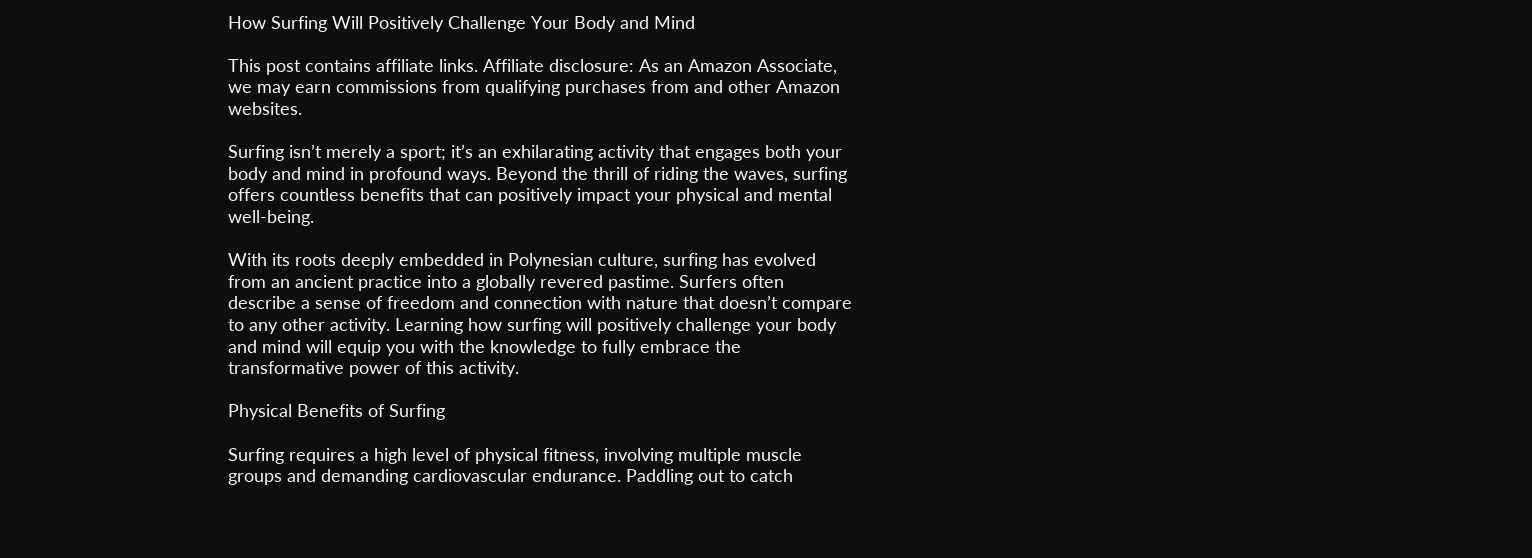How Surfing Will Positively Challenge Your Body and Mind

This post contains affiliate links. Affiliate disclosure: As an Amazon Associate, we may earn commissions from qualifying purchases from and other Amazon websites.

Surfing isn’t merely a sport; it’s an exhilarating activity that engages both your body and mind in profound ways. Beyond the thrill of riding the waves, surfing offers countless benefits that can positively impact your physical and mental well-being.

With its roots deeply embedded in Polynesian culture, surfing has evolved from an ancient practice into a globally revered pastime. Surfers often describe a sense of freedom and connection with nature that doesn’t compare to any other activity. Learning how surfing will positively challenge your body and mind will equip you with the knowledge to fully embrace the transformative power of this activity.

Physical Benefits of Surfing

Surfing requires a high level of physical fitness, involving multiple muscle groups and demanding cardiovascular endurance. Paddling out to catch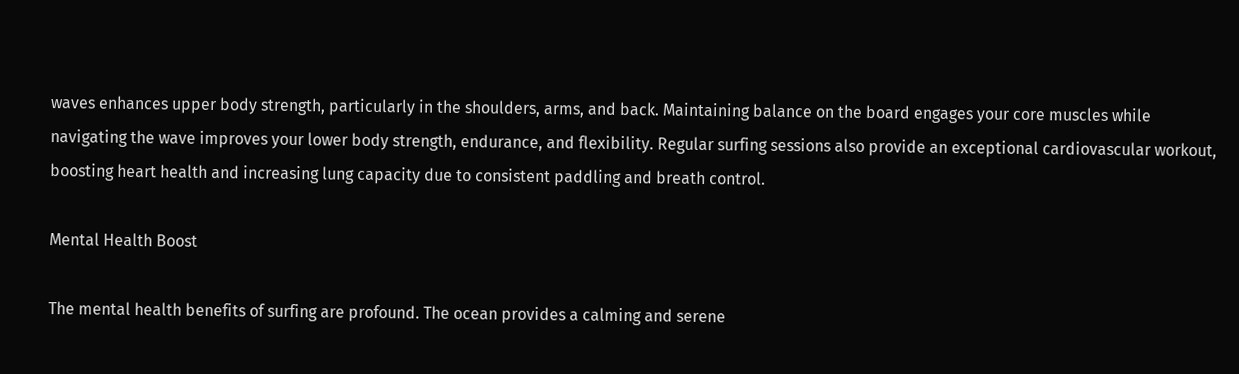waves enhances upper body strength, particularly in the shoulders, arms, and back. Maintaining balance on the board engages your core muscles while navigating the wave improves your lower body strength, endurance, and flexibility. Regular surfing sessions also provide an exceptional cardiovascular workout, boosting heart health and increasing lung capacity due to consistent paddling and breath control.

Mental Health Boost

The mental health benefits of surfing are profound. The ocean provides a calming and serene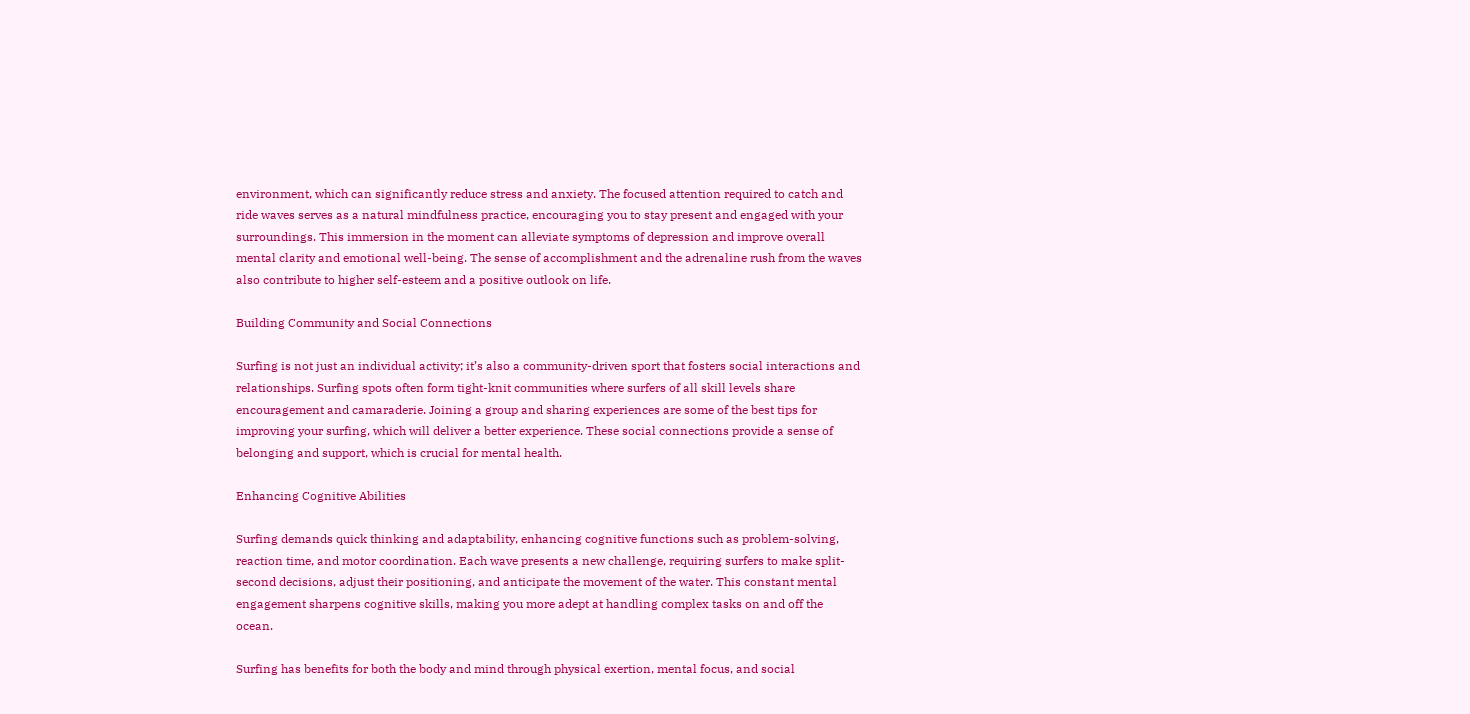environment, which can significantly reduce stress and anxiety. The focused attention required to catch and ride waves serves as a natural mindfulness practice, encouraging you to stay present and engaged with your surroundings. This immersion in the moment can alleviate symptoms of depression and improve overall mental clarity and emotional well-being. The sense of accomplishment and the adrenaline rush from the waves also contribute to higher self-esteem and a positive outlook on life.

Building Community and Social Connections

Surfing is not just an individual activity; it’s also a community-driven sport that fosters social interactions and relationships. Surfing spots often form tight-knit communities where surfers of all skill levels share encouragement and camaraderie. Joining a group and sharing experiences are some of the best tips for improving your surfing, which will deliver a better experience. These social connections provide a sense of belonging and support, which is crucial for mental health.

Enhancing Cognitive Abilities

Surfing demands quick thinking and adaptability, enhancing cognitive functions such as problem-solving, reaction time, and motor coordination. Each wave presents a new challenge, requiring surfers to make split-second decisions, adjust their positioning, and anticipate the movement of the water. This constant mental engagement sharpens cognitive skills, making you more adept at handling complex tasks on and off the ocean.

Surfing has benefits for both the body and mind through physical exertion, mental focus, and social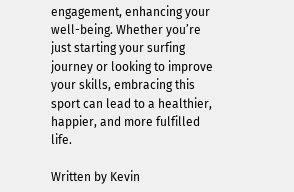engagement, enhancing your well-being. Whether you’re just starting your surfing journey or looking to improve your skills, embracing this sport can lead to a healthier, happier, and more fulfilled life.

Written by Kevin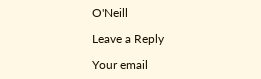O'Neill

Leave a Reply

Your email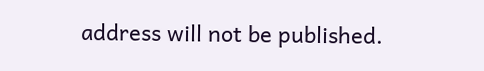address will not be published.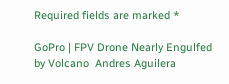Required fields are marked *

GoPro | FPV Drone Nearly Engulfed by Volcano  Andres Aguilera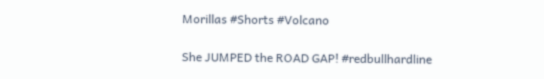Morillas #Shorts #Volcano

She JUMPED the ROAD GAP! #redbullhardline